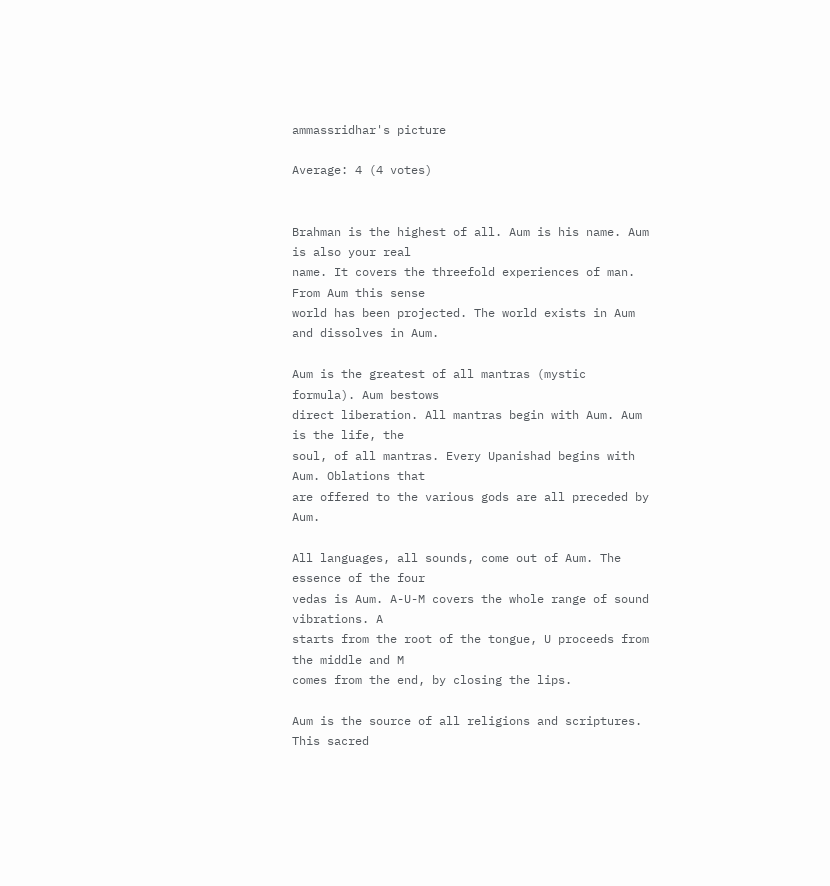ammassridhar's picture

Average: 4 (4 votes)


Brahman is the highest of all. Aum is his name. Aum is also your real
name. It covers the threefold experiences of man. From Aum this sense
world has been projected. The world exists in Aum and dissolves in Aum.

Aum is the greatest of all mantras (mystic formula). Aum bestows
direct liberation. All mantras begin with Aum. Aum is the life, the
soul, of all mantras. Every Upanishad begins with Aum. Oblations that
are offered to the various gods are all preceded by Aum.

All languages, all sounds, come out of Aum. The essence of the four
vedas is Aum. A-U-M covers the whole range of sound vibrations. A
starts from the root of the tongue, U proceeds from the middle and M
comes from the end, by closing the lips.

Aum is the source of all religions and scriptures. This sacred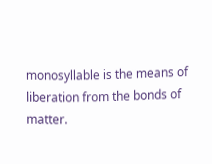monosyllable is the means of liberation from the bonds of matter.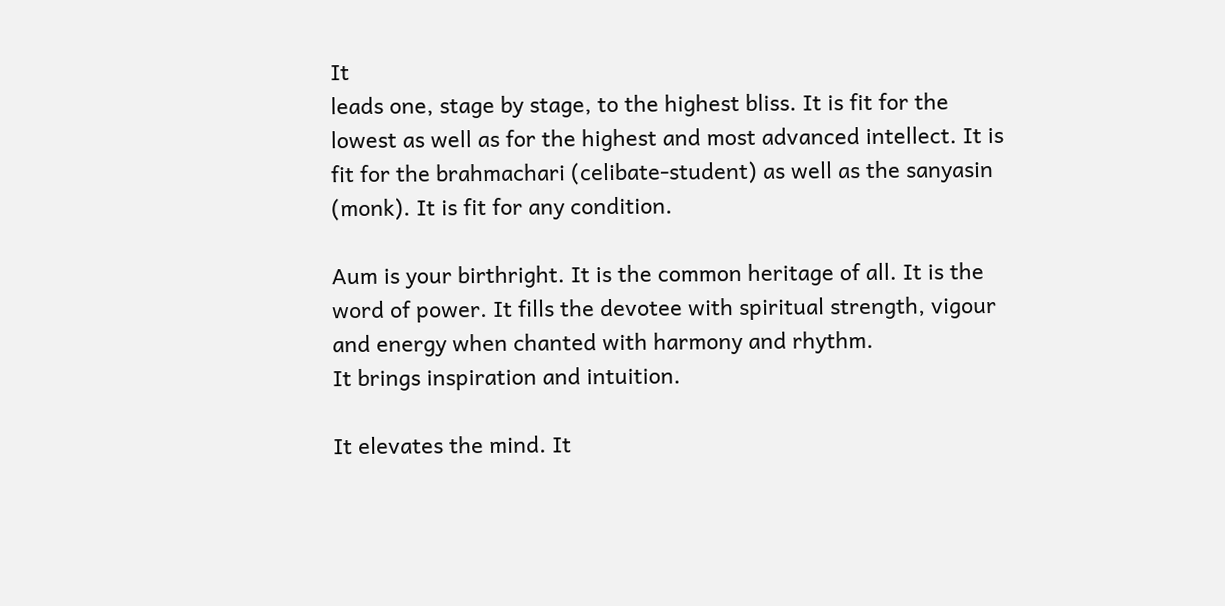It
leads one, stage by stage, to the highest bliss. It is fit for the
lowest as well as for the highest and most advanced intellect. It is
fit for the brahmachari (celibate-student) as well as the sanyasin
(monk). It is fit for any condition.

Aum is your birthright. It is the common heritage of all. It is the
word of power. It fills the devotee with spiritual strength, vigour
and energy when chanted with harmony and rhythm.
It brings inspiration and intuition.

It elevates the mind. It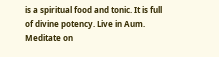is a spiritual food and tonic. It is full
of divine potency. Live in Aum. Meditate on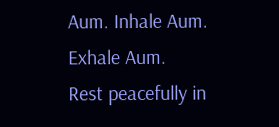Aum. Inhale Aum. Exhale Aum.
Rest peacefully in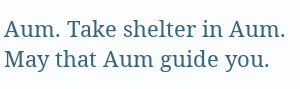Aum. Take shelter in Aum. May that Aum guide you.